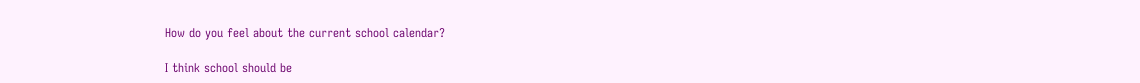How do you feel about the current school calendar?

I think school should be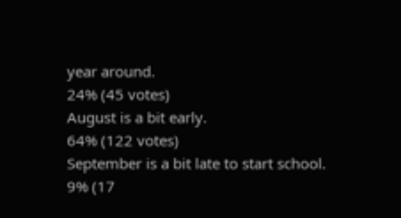year around.
24% (45 votes)
August is a bit early.
64% (122 votes)
September is a bit late to start school.
9% (17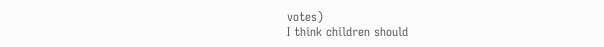votes)
I think children should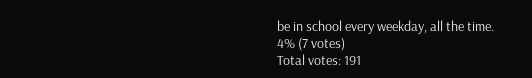be in school every weekday, all the time.
4% (7 votes)
Total votes: 191